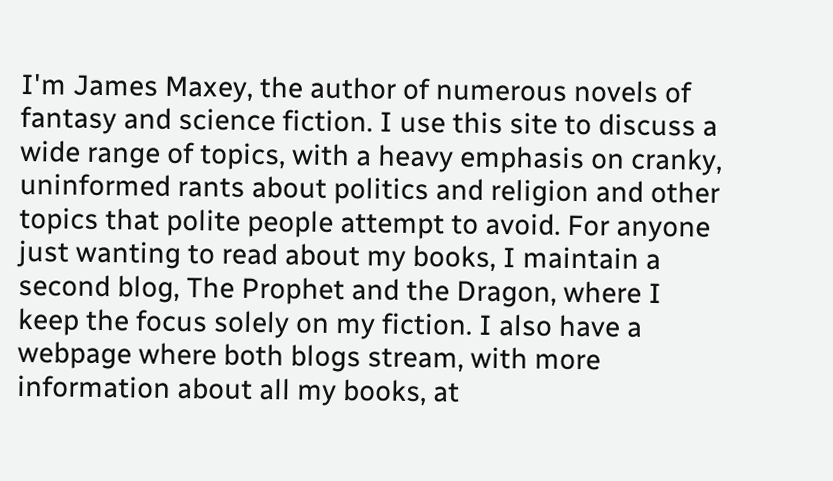I'm James Maxey, the author of numerous novels of fantasy and science fiction. I use this site to discuss a wide range of topics, with a heavy emphasis on cranky, uninformed rants about politics and religion and other topics that polite people attempt to avoid. For anyone just wanting to read about my books, I maintain a second blog, The Prophet and the Dragon, where I keep the focus solely on my fiction. I also have a webpage where both blogs stream, with more information about all my books, at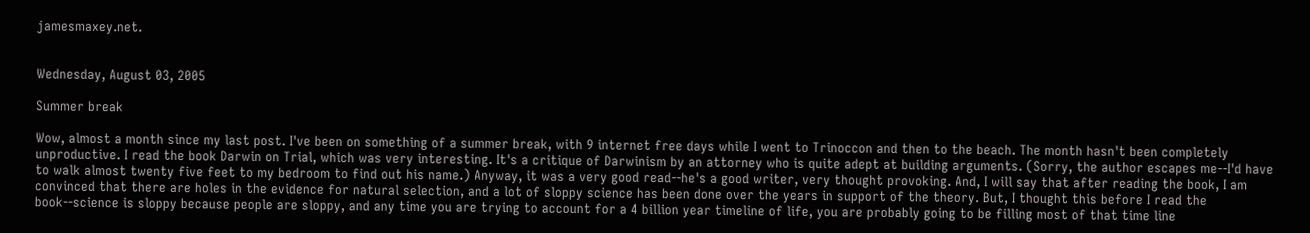jamesmaxey.net.


Wednesday, August 03, 2005

Summer break

Wow, almost a month since my last post. I've been on something of a summer break, with 9 internet free days while I went to Trinoccon and then to the beach. The month hasn't been completely unproductive. I read the book Darwin on Trial, which was very interesting. It's a critique of Darwinism by an attorney who is quite adept at building arguments. (Sorry, the author escapes me--I'd have to walk almost twenty five feet to my bedroom to find out his name.) Anyway, it was a very good read--he's a good writer, very thought provoking. And, I will say that after reading the book, I am convinced that there are holes in the evidence for natural selection, and a lot of sloppy science has been done over the years in support of the theory. But, I thought this before I read the book--science is sloppy because people are sloppy, and any time you are trying to account for a 4 billion year timeline of life, you are probably going to be filling most of that time line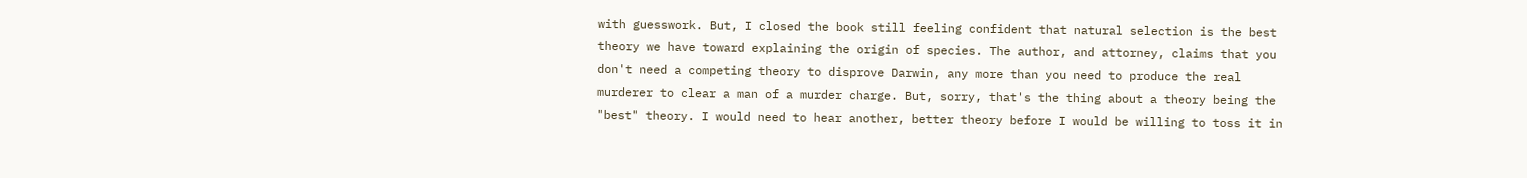with guesswork. But, I closed the book still feeling confident that natural selection is the best theory we have toward explaining the origin of species. The author, and attorney, claims that you don't need a competing theory to disprove Darwin, any more than you need to produce the real murderer to clear a man of a murder charge. But, sorry, that's the thing about a theory being the "best" theory. I would need to hear another, better theory before I would be willing to toss it in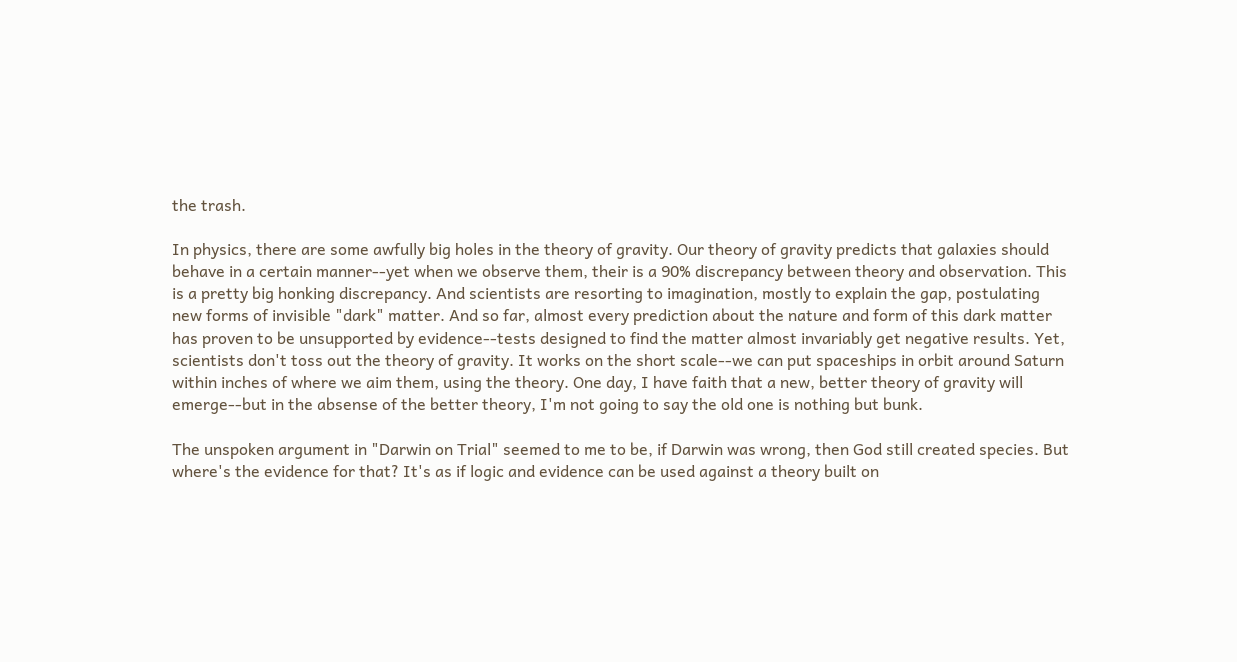the trash.

In physics, there are some awfully big holes in the theory of gravity. Our theory of gravity predicts that galaxies should behave in a certain manner--yet when we observe them, their is a 90% discrepancy between theory and observation. This is a pretty big honking discrepancy. And scientists are resorting to imagination, mostly to explain the gap, postulating new forms of invisible "dark" matter. And so far, almost every prediction about the nature and form of this dark matter has proven to be unsupported by evidence--tests designed to find the matter almost invariably get negative results. Yet, scientists don't toss out the theory of gravity. It works on the short scale--we can put spaceships in orbit around Saturn within inches of where we aim them, using the theory. One day, I have faith that a new, better theory of gravity will emerge--but in the absense of the better theory, I'm not going to say the old one is nothing but bunk.

The unspoken argument in "Darwin on Trial" seemed to me to be, if Darwin was wrong, then God still created species. But where's the evidence for that? It's as if logic and evidence can be used against a theory built on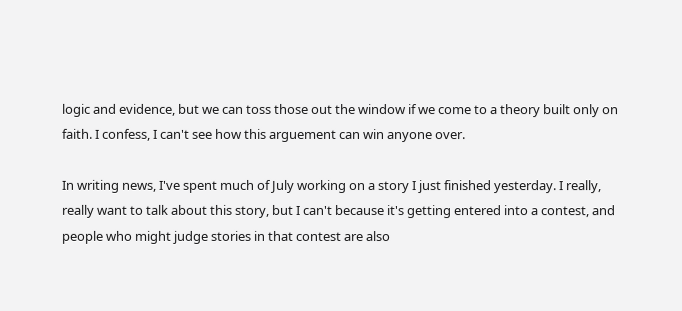logic and evidence, but we can toss those out the window if we come to a theory built only on faith. I confess, I can't see how this arguement can win anyone over.

In writing news, I've spent much of July working on a story I just finished yesterday. I really, really want to talk about this story, but I can't because it's getting entered into a contest, and people who might judge stories in that contest are also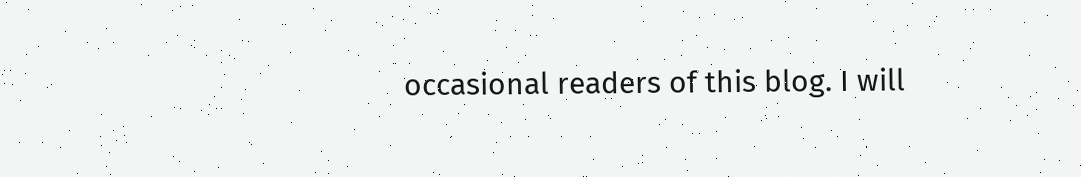occasional readers of this blog. I will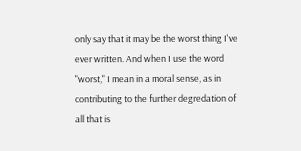only say that it may be the worst thing I've ever written. And when I use the word "worst," I mean in a moral sense, as in contributing to the further degredation of all that is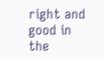right and good in the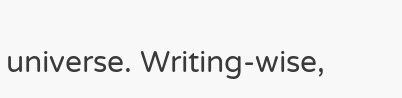universe. Writing-wise,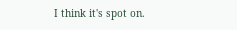I think it's spot on.